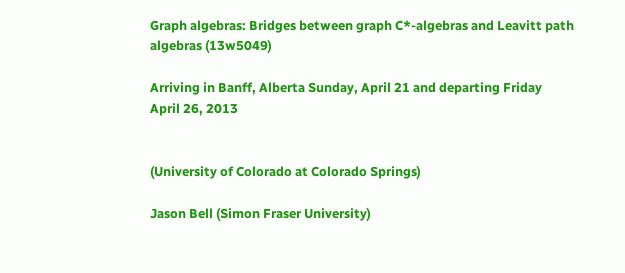Graph algebras: Bridges between graph C*-algebras and Leavitt path algebras (13w5049)

Arriving in Banff, Alberta Sunday, April 21 and departing Friday April 26, 2013


(University of Colorado at Colorado Springs)

Jason Bell (Simon Fraser University)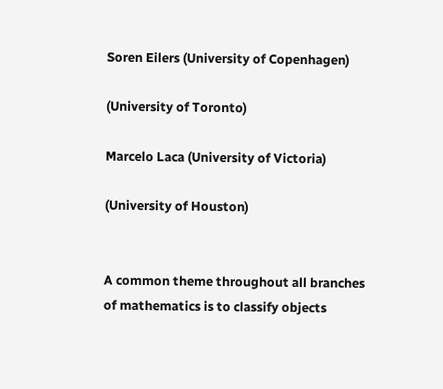Soren Eilers (University of Copenhagen)

(University of Toronto)

Marcelo Laca (University of Victoria)

(University of Houston)


A common theme throughout all branches of mathematics is to classify objects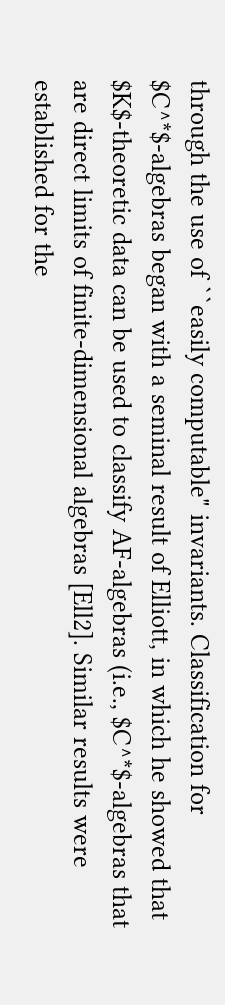through the use of ``easily computable" invariants. Classification for $C^*$-algebras began with a seminal result of Elliott, in which he showed that $K$-theoretic data can be used to classify AF-algebras (i.e., $C^*$-algebras that are direct limits of finite-dimensional algebras [Ell2]. Similar results were established for the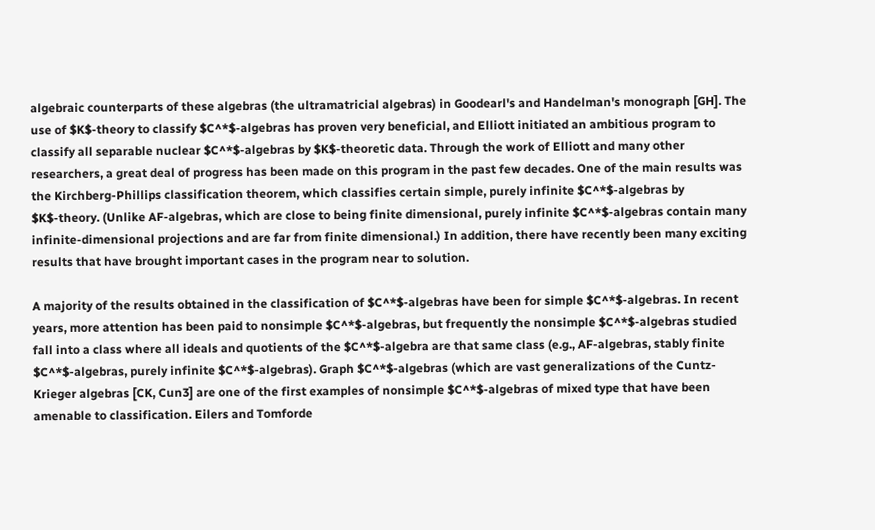algebraic counterparts of these algebras (the ultramatricial algebras) in Goodearl's and Handelman's monograph [GH]. The use of $K$-theory to classify $C^*$-algebras has proven very beneficial, and Elliott initiated an ambitious program to classify all separable nuclear $C^*$-algebras by $K$-theoretic data. Through the work of Elliott and many other researchers, a great deal of progress has been made on this program in the past few decades. One of the main results was the Kirchberg-Phillips classification theorem, which classifies certain simple, purely infinite $C^*$-algebras by $K$-theory. (Unlike AF-algebras, which are close to being finite dimensional, purely infinite $C^*$-algebras contain many infinite-dimensional projections and are far from finite dimensional.) In addition, there have recently been many exciting results that have brought important cases in the program near to solution.

A majority of the results obtained in the classification of $C^*$-algebras have been for simple $C^*$-algebras. In recent years, more attention has been paid to nonsimple $C^*$-algebras, but frequently the nonsimple $C^*$-algebras studied fall into a class where all ideals and quotients of the $C^*$-algebra are that same class (e.g., AF-algebras, stably finite $C^*$-algebras, purely infinite $C^*$-algebras). Graph $C^*$-algebras (which are vast generalizations of the Cuntz-Krieger algebras [CK, Cun3] are one of the first examples of nonsimple $C^*$-algebras of mixed type that have been amenable to classification. Eilers and Tomforde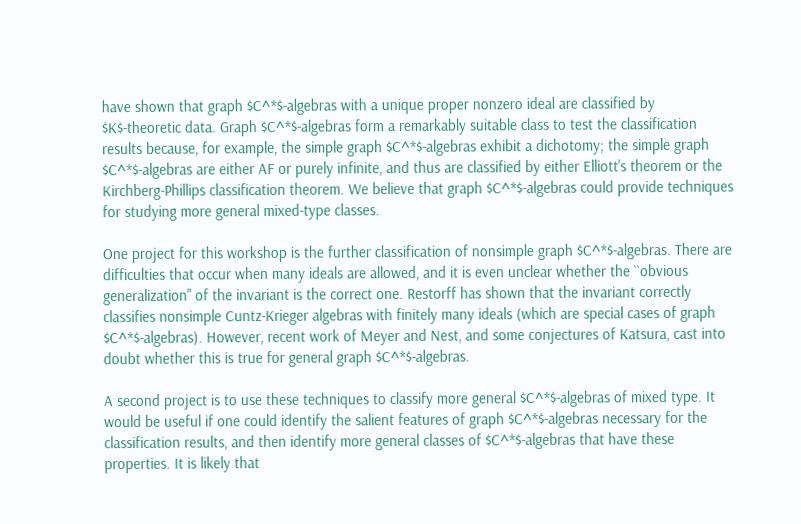have shown that graph $C^*$-algebras with a unique proper nonzero ideal are classified by $K$-theoretic data. Graph $C^*$-algebras form a remarkably suitable class to test the classification results because, for example, the simple graph $C^*$-algebras exhibit a dichotomy; the simple graph $C^*$-algebras are either AF or purely infinite, and thus are classified by either Elliott's theorem or the Kirchberg-Phillips classification theorem. We believe that graph $C^*$-algebras could provide techniques for studying more general mixed-type classes.

One project for this workshop is the further classification of nonsimple graph $C^*$-algebras. There are difficulties that occur when many ideals are allowed, and it is even unclear whether the ``obvious generalization" of the invariant is the correct one. Restorff has shown that the invariant correctly classifies nonsimple Cuntz-Krieger algebras with finitely many ideals (which are special cases of graph $C^*$-algebras). However, recent work of Meyer and Nest, and some conjectures of Katsura, cast into doubt whether this is true for general graph $C^*$-algebras.

A second project is to use these techniques to classify more general $C^*$-algebras of mixed type. It would be useful if one could identify the salient features of graph $C^*$-algebras necessary for the classification results, and then identify more general classes of $C^*$-algebras that have these properties. It is likely that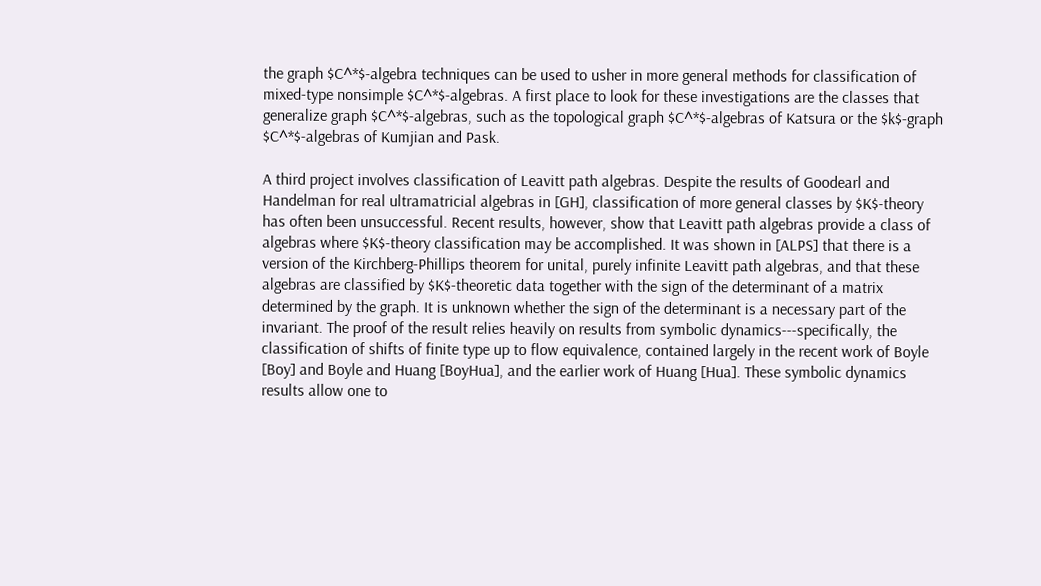the graph $C^*$-algebra techniques can be used to usher in more general methods for classification of mixed-type nonsimple $C^*$-algebras. A first place to look for these investigations are the classes that generalize graph $C^*$-algebras, such as the topological graph $C^*$-algebras of Katsura or the $k$-graph $C^*$-algebras of Kumjian and Pask.

A third project involves classification of Leavitt path algebras. Despite the results of Goodearl and Handelman for real ultramatricial algebras in [GH], classification of more general classes by $K$-theory has often been unsuccessful. Recent results, however, show that Leavitt path algebras provide a class of algebras where $K$-theory classification may be accomplished. It was shown in [ALPS] that there is a version of the Kirchberg-Phillips theorem for unital, purely infinite Leavitt path algebras, and that these algebras are classified by $K$-theoretic data together with the sign of the determinant of a matrix determined by the graph. It is unknown whether the sign of the determinant is a necessary part of the invariant. The proof of the result relies heavily on results from symbolic dynamics---specifically, the classification of shifts of finite type up to flow equivalence, contained largely in the recent work of Boyle [Boy] and Boyle and Huang [BoyHua], and the earlier work of Huang [Hua]. These symbolic dynamics results allow one to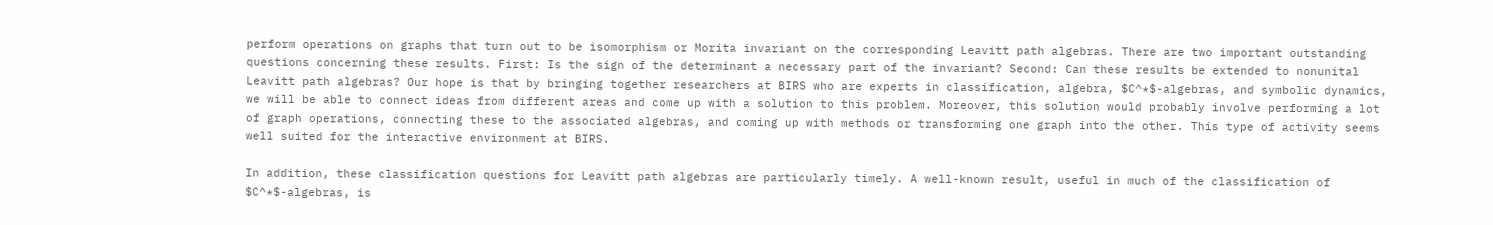perform operations on graphs that turn out to be isomorphism or Morita invariant on the corresponding Leavitt path algebras. There are two important outstanding questions concerning these results. First: Is the sign of the determinant a necessary part of the invariant? Second: Can these results be extended to nonunital Leavitt path algebras? Our hope is that by bringing together researchers at BIRS who are experts in classification, algebra, $C^*$-algebras, and symbolic dynamics, we will be able to connect ideas from different areas and come up with a solution to this problem. Moreover, this solution would probably involve performing a lot of graph operations, connecting these to the associated algebras, and coming up with methods or transforming one graph into the other. This type of activity seems well suited for the interactive environment at BIRS.

In addition, these classification questions for Leavitt path algebras are particularly timely. A well-known result, useful in much of the classification of $C^*$-algebras, is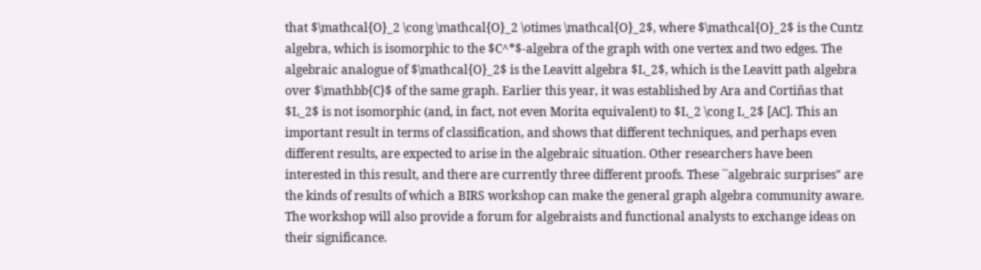that $\mathcal{O}_2 \cong \mathcal{O}_2 \otimes \mathcal{O}_2$, where $\mathcal{O}_2$ is the Cuntz algebra, which is isomorphic to the $C^*$-algebra of the graph with one vertex and two edges. The algebraic analogue of $\mathcal{O}_2$ is the Leavitt algebra $L_2$, which is the Leavitt path algebra over $\mathbb{C}$ of the same graph. Earlier this year, it was established by Ara and Cortiñas that $L_2$ is not isomorphic (and, in fact, not even Morita equivalent) to $L_2 \cong L_2$ [AC]. This an important result in terms of classification, and shows that different techniques, and perhaps even different results, are expected to arise in the algebraic situation. Other researchers have been interested in this result, and there are currently three different proofs. These ``algebraic surprises" are the kinds of results of which a BIRS workshop can make the general graph algebra community aware. The workshop will also provide a forum for algebraists and functional analysts to exchange ideas on their significance.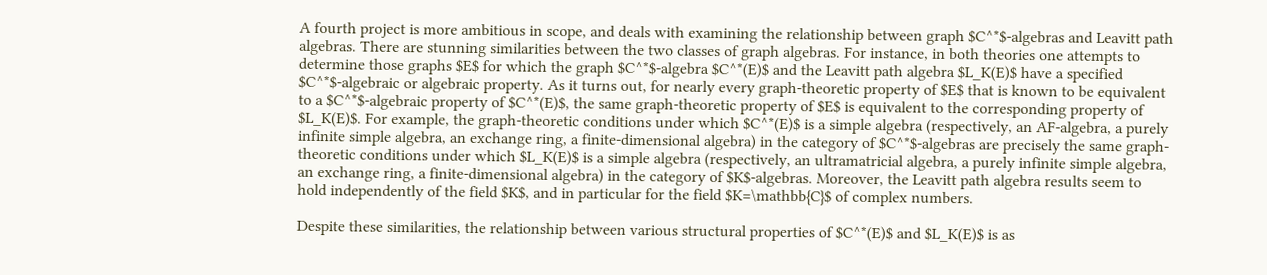A fourth project is more ambitious in scope, and deals with examining the relationship between graph $C^*$-algebras and Leavitt path algebras. There are stunning similarities between the two classes of graph algebras. For instance, in both theories one attempts to determine those graphs $E$ for which the graph $C^*$-algebra $C^*(E)$ and the Leavitt path algebra $L_K(E)$ have a specified $C^*$-algebraic or algebraic property. As it turns out, for nearly every graph-theoretic property of $E$ that is known to be equivalent to a $C^*$-algebraic property of $C^*(E)$, the same graph-theoretic property of $E$ is equivalent to the corresponding property of $L_K(E)$. For example, the graph-theoretic conditions under which $C^*(E)$ is a simple algebra (respectively, an AF-algebra, a purely infinite simple algebra, an exchange ring, a finite-dimensional algebra) in the category of $C^*$-algebras are precisely the same graph-theoretic conditions under which $L_K(E)$ is a simple algebra (respectively, an ultramatricial algebra, a purely infinite simple algebra, an exchange ring, a finite-dimensional algebra) in the category of $K$-algebras. Moreover, the Leavitt path algebra results seem to hold independently of the field $K$, and in particular for the field $K=\mathbb{C}$ of complex numbers.

Despite these similarities, the relationship between various structural properties of $C^*(E)$ and $L_K(E)$ is as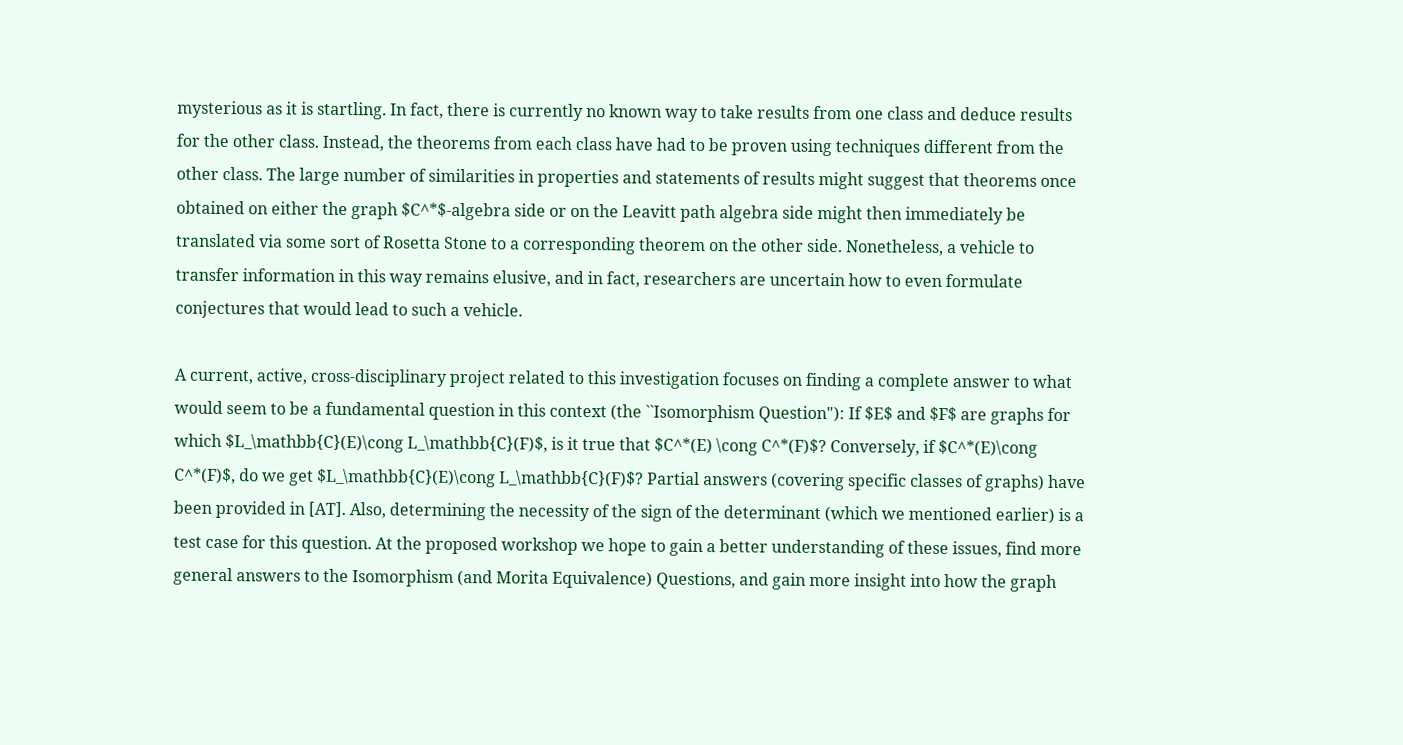mysterious as it is startling. In fact, there is currently no known way to take results from one class and deduce results for the other class. Instead, the theorems from each class have had to be proven using techniques different from the other class. The large number of similarities in properties and statements of results might suggest that theorems once obtained on either the graph $C^*$-algebra side or on the Leavitt path algebra side might then immediately be translated via some sort of Rosetta Stone to a corresponding theorem on the other side. Nonetheless, a vehicle to transfer information in this way remains elusive, and in fact, researchers are uncertain how to even formulate conjectures that would lead to such a vehicle.

A current, active, cross-disciplinary project related to this investigation focuses on finding a complete answer to what would seem to be a fundamental question in this context (the ``Isomorphism Question"): If $E$ and $F$ are graphs for which $L_\mathbb{C}(E)\cong L_\mathbb{C}(F)$, is it true that $C^*(E) \cong C^*(F)$? Conversely, if $C^*(E)\cong C^*(F)$, do we get $L_\mathbb{C}(E)\cong L_\mathbb{C}(F)$? Partial answers (covering specific classes of graphs) have been provided in [AT]. Also, determining the necessity of the sign of the determinant (which we mentioned earlier) is a test case for this question. At the proposed workshop we hope to gain a better understanding of these issues, find more general answers to the Isomorphism (and Morita Equivalence) Questions, and gain more insight into how the graph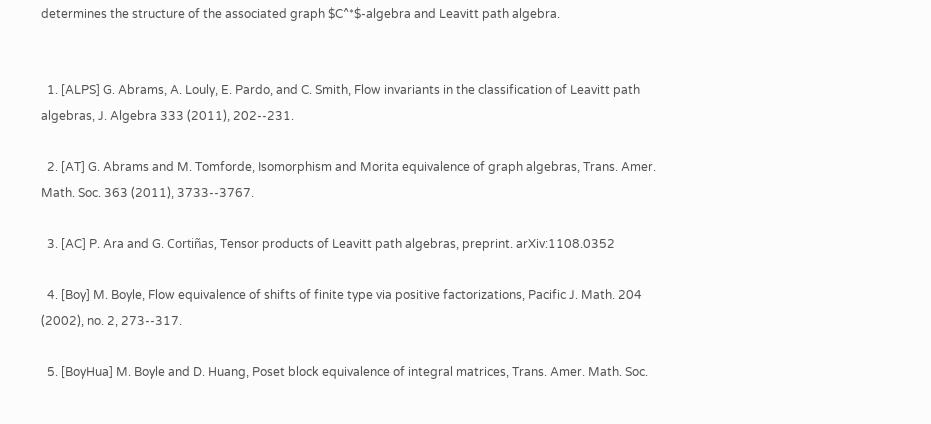determines the structure of the associated graph $C^*$-algebra and Leavitt path algebra.


  1. [ALPS] G. Abrams, A. Louly, E. Pardo, and C. Smith, Flow invariants in the classification of Leavitt path algebras, J. Algebra 333 (2011), 202--231.

  2. [AT] G. Abrams and M. Tomforde, Isomorphism and Morita equivalence of graph algebras, Trans. Amer. Math. Soc. 363 (2011), 3733--3767.

  3. [AC] P. Ara and G. Cortiñas, Tensor products of Leavitt path algebras, preprint. arXiv:1108.0352

  4. [Boy] M. Boyle, Flow equivalence of shifts of finite type via positive factorizations, Pacific J. Math. 204 (2002), no. 2, 273--317.

  5. [BoyHua] M. Boyle and D. Huang, Poset block equivalence of integral matrices, Trans. Amer. Math. Soc.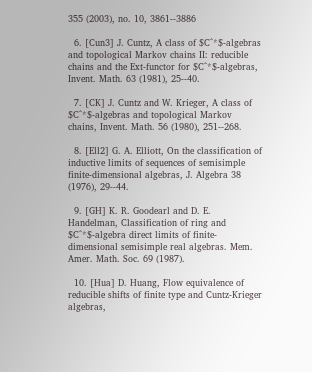355 (2003), no. 10, 3861--3886

  6. [Cun3] J. Cuntz, A class of $C^*$-algebras and topological Markov chains II: reducible chains and the Ext-functor for $C^*$-algebras, Invent. Math. 63 (1981), 25--40.

  7. [CK] J. Cuntz and W. Krieger, A class of $C^*$-algebras and topological Markov chains, Invent. Math. 56 (1980), 251--268.

  8. [Ell2] G. A. Elliott, On the classification of inductive limits of sequences of semisimple finite-dimensional algebras, J. Algebra 38 (1976), 29--44.

  9. [GH] K. R. Goodearl and D. E. Handelman, Classification of ring and $C^*$-algebra direct limits of finite-dimensional semisimple real algebras. Mem. Amer. Math. Soc. 69 (1987).

  10. [Hua] D. Huang, Flow equivalence of reducible shifts of finite type and Cuntz-Krieger algebras,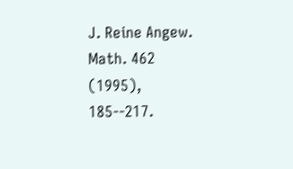J. Reine Angew. Math. 462 (1995), 185--217.